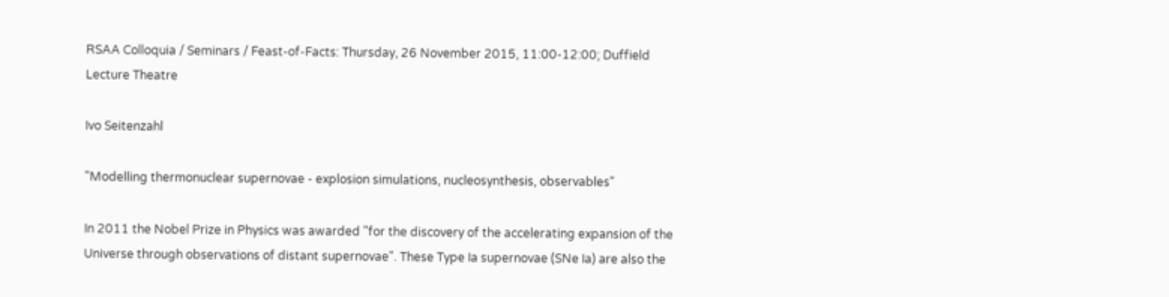RSAA Colloquia / Seminars / Feast-of-Facts: Thursday, 26 November 2015, 11:00-12:00; Duffield Lecture Theatre

Ivo Seitenzahl

"Modelling thermonuclear supernovae - explosion simulations, nucleosynthesis, observables"

In 2011 the Nobel Prize in Physics was awarded "for the discovery of the accelerating expansion of the Universe through observations of distant supernovae". These Type Ia supernovae (SNe Ia) are also the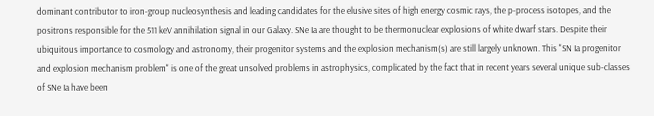dominant contributor to iron-group nucleosynthesis and leading candidates for the elusive sites of high energy cosmic rays, the p-process isotopes, and the positrons responsible for the 511 keV annihilation signal in our Galaxy. SNe Ia are thought to be thermonuclear explosions of white dwarf stars. Despite their ubiquitous importance to cosmology and astronomy, their progenitor systems and the explosion mechanism(s) are still largely unknown. This "SN Ia progenitor and explosion mechanism problem" is one of the great unsolved problems in astrophysics, complicated by the fact that in recent years several unique sub-classes of SNe Ia have been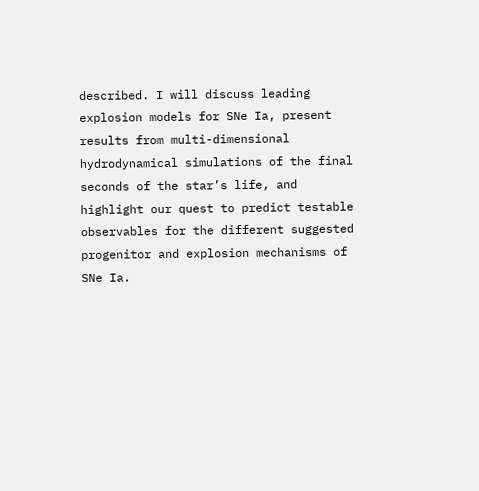described. I will discuss leading explosion models for SNe Ia, present results from multi-dimensional hydrodynamical simulations of the final seconds of the star’s life, and highlight our quest to predict testable observables for the different suggested progenitor and explosion mechanisms of SNe Ia.